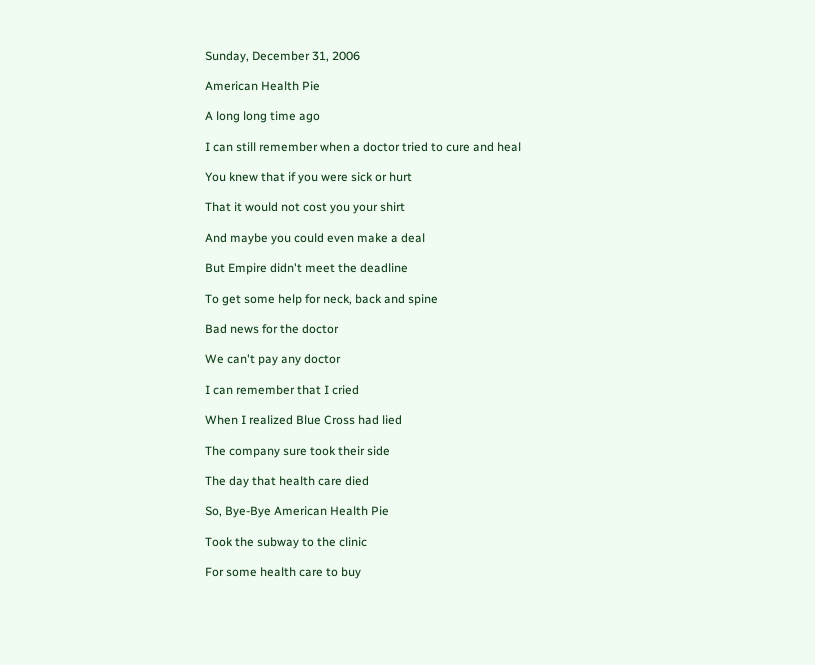Sunday, December 31, 2006

American Health Pie

A long long time ago

I can still remember when a doctor tried to cure and heal

You knew that if you were sick or hurt

That it would not cost you your shirt

And maybe you could even make a deal

But Empire didn't meet the deadline

To get some help for neck, back and spine

Bad news for the doctor

We can't pay any doctor

I can remember that I cried

When I realized Blue Cross had lied

The company sure took their side

The day that health care died

So, Bye-Bye American Health Pie

Took the subway to the clinic

For some health care to buy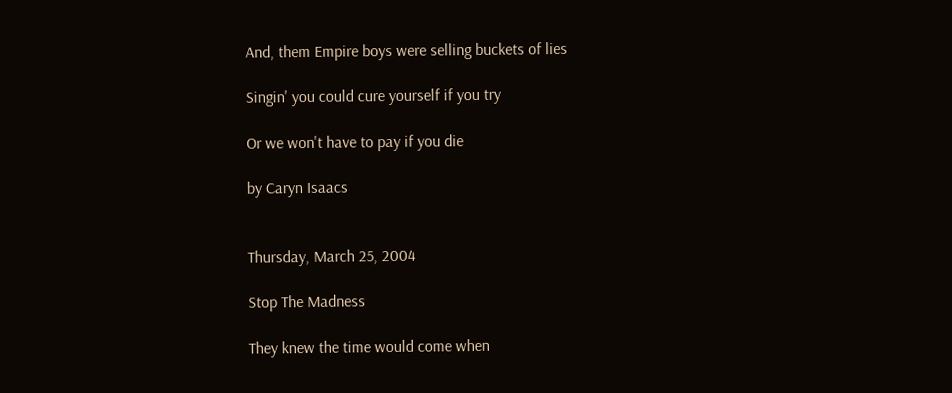And, them Empire boys were selling buckets of lies

Singin' you could cure yourself if you try

Or we won't have to pay if you die

by Caryn Isaacs


Thursday, March 25, 2004

Stop The Madness

They knew the time would come when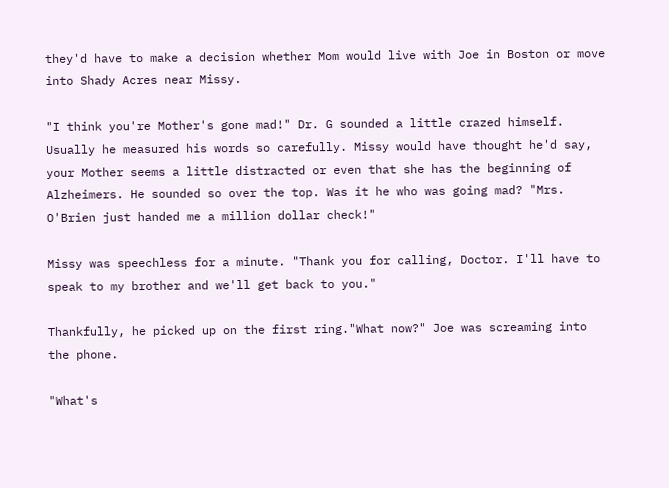they'd have to make a decision whether Mom would live with Joe in Boston or move into Shady Acres near Missy.

"I think you're Mother's gone mad!" Dr. G sounded a little crazed himself. Usually he measured his words so carefully. Missy would have thought he'd say, your Mother seems a little distracted or even that she has the beginning of Alzheimers. He sounded so over the top. Was it he who was going mad? "Mrs. O'Brien just handed me a million dollar check!"

Missy was speechless for a minute. "Thank you for calling, Doctor. I'll have to speak to my brother and we'll get back to you."

Thankfully, he picked up on the first ring."What now?" Joe was screaming into the phone.

"What's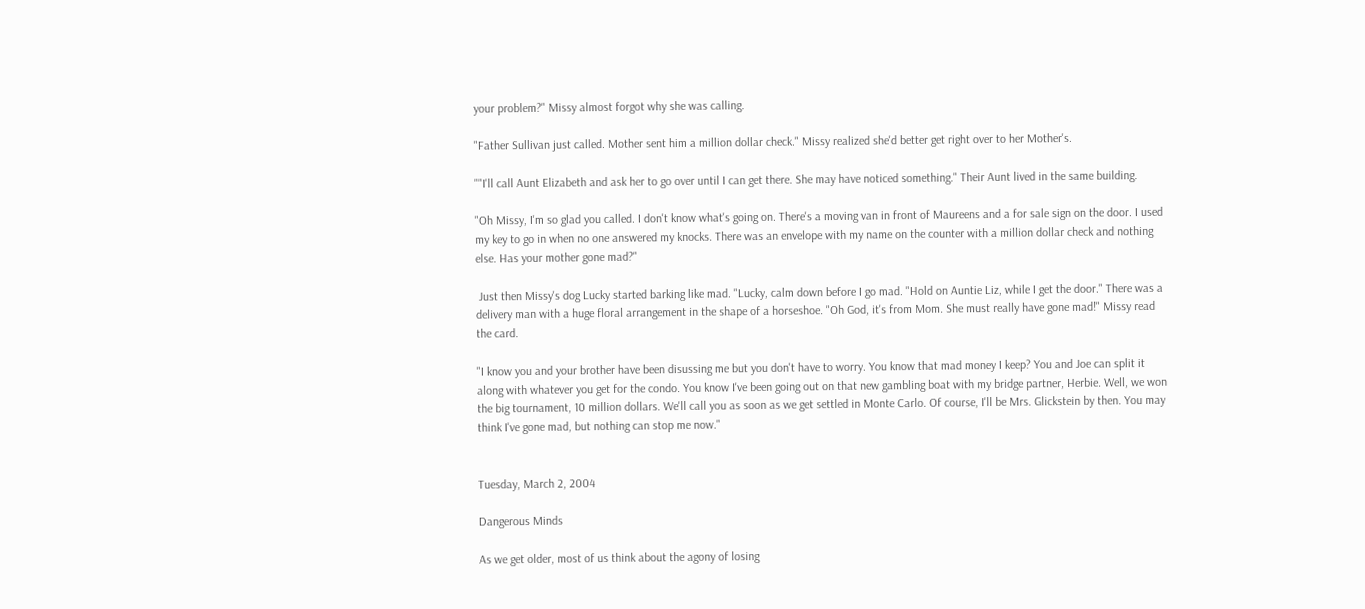your problem?" Missy almost forgot why she was calling.

"Father Sullivan just called. Mother sent him a million dollar check." Missy realized she'd better get right over to her Mother's.

""I'll call Aunt Elizabeth and ask her to go over until I can get there. She may have noticed something." Their Aunt lived in the same building.

"Oh Missy, I'm so glad you called. I don't know what's going on. There's a moving van in front of Maureens and a for sale sign on the door. I used my key to go in when no one answered my knocks. There was an envelope with my name on the counter with a million dollar check and nothing else. Has your mother gone mad?"

 Just then Missy's dog Lucky started barking like mad. "Lucky, calm down before I go mad. "Hold on Auntie Liz, while I get the door." There was a delivery man with a huge floral arrangement in the shape of a horseshoe. "Oh God, it's from Mom. She must really have gone mad!" Missy read the card.

"I know you and your brother have been disussing me but you don't have to worry. You know that mad money I keep? You and Joe can split it along with whatever you get for the condo. You know I've been going out on that new gambling boat with my bridge partner, Herbie. Well, we won the big tournament, 10 million dollars. We'll call you as soon as we get settled in Monte Carlo. Of course, I'll be Mrs. Glickstein by then. You may think I've gone mad, but nothing can stop me now."


Tuesday, March 2, 2004

Dangerous Minds

As we get older, most of us think about the agony of losing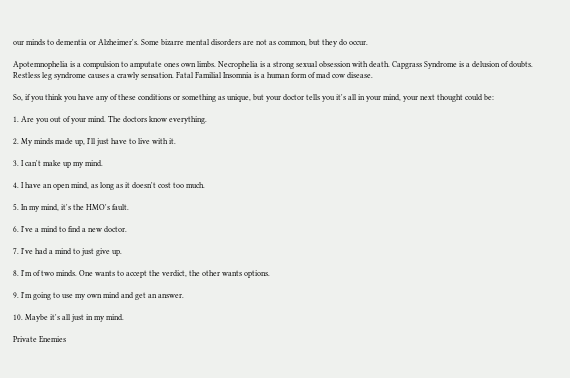our minds to dementia or Alzheimer's. Some bizarre mental disorders are not as common, but they do occur.

Apotemnophelia is a compulsion to amputate ones own limbs. Necrophelia is a strong sexual obsession with death. Capgrass Syndrome is a delusion of doubts. Restless leg syndrome causes a crawly sensation. Fatal Familial Insomnia is a human form of mad cow disease.

So, if you think you have any of these conditions or something as unique, but your doctor tells you it's all in your mind, your next thought could be:

1. Are you out of your mind. The doctors know everything.

2. My minds made up, I'll just have to live with it.

3. I can't make up my mind.

4. I have an open mind, as long as it doesn't cost too much.

5. In my mind, it's the HMO's fault.

6. I've a mind to find a new doctor.

7. I've had a mind to just give up.

8. I'm of two minds. One wants to accept the verdict, the other wants options.

9. I'm going to use my own mind and get an answer.

10. Maybe it's all just in my mind.

Private Enemies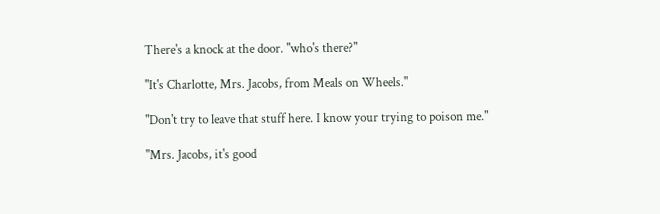There's a knock at the door. "who's there?"

"It's Charlotte, Mrs. Jacobs, from Meals on Wheels."

"Don't try to leave that stuff here. I know your trying to poison me."

"Mrs. Jacobs, it's good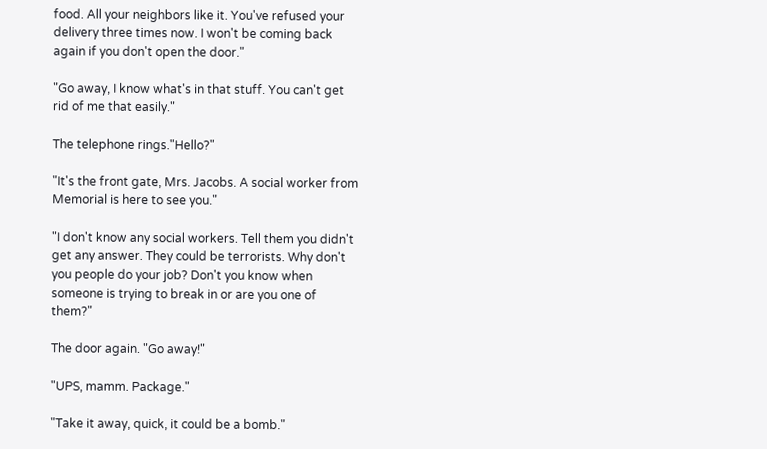food. All your neighbors like it. You've refused your delivery three times now. I won't be coming back again if you don't open the door."

"Go away, I know what's in that stuff. You can't get rid of me that easily."

The telephone rings."Hello?"

"It's the front gate, Mrs. Jacobs. A social worker from Memorial is here to see you."

"I don't know any social workers. Tell them you didn't get any answer. They could be terrorists. Why don't you people do your job? Don't you know when someone is trying to break in or are you one of them?"

The door again. "Go away!"

"UPS, mamm. Package."

"Take it away, quick, it could be a bomb."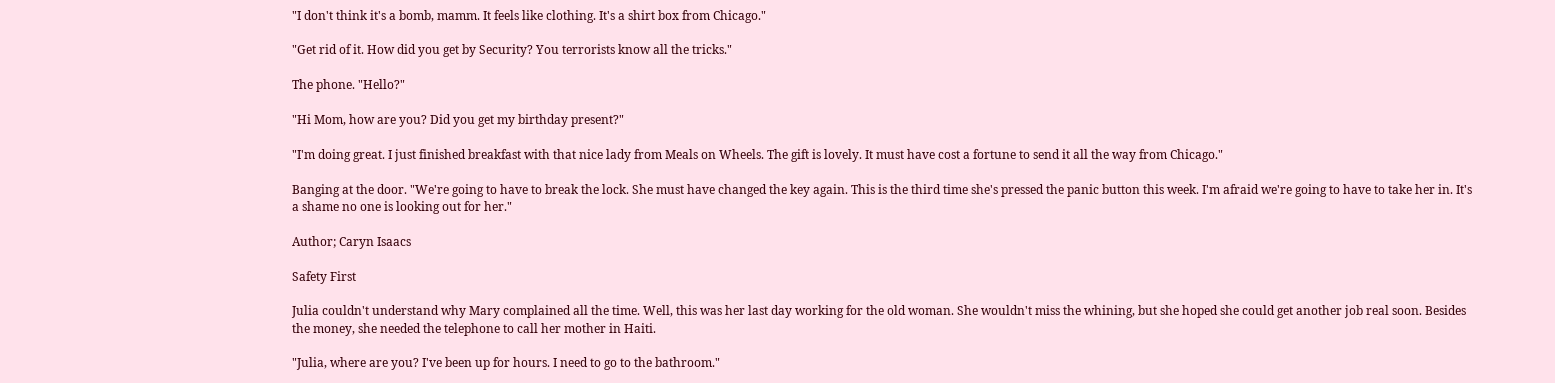"I don't think it's a bomb, mamm. It feels like clothing. It's a shirt box from Chicago."

"Get rid of it. How did you get by Security? You terrorists know all the tricks."

The phone. "Hello?"

"Hi Mom, how are you? Did you get my birthday present?"

"I'm doing great. I just finished breakfast with that nice lady from Meals on Wheels. The gift is lovely. It must have cost a fortune to send it all the way from Chicago."

Banging at the door. "We're going to have to break the lock. She must have changed the key again. This is the third time she's pressed the panic button this week. I'm afraid we're going to have to take her in. It's a shame no one is looking out for her."

Author; Caryn Isaacs

Safety First

Julia couldn't understand why Mary complained all the time. Well, this was her last day working for the old woman. She wouldn't miss the whining, but she hoped she could get another job real soon. Besides the money, she needed the telephone to call her mother in Haiti.

"Julia, where are you? I've been up for hours. I need to go to the bathroom."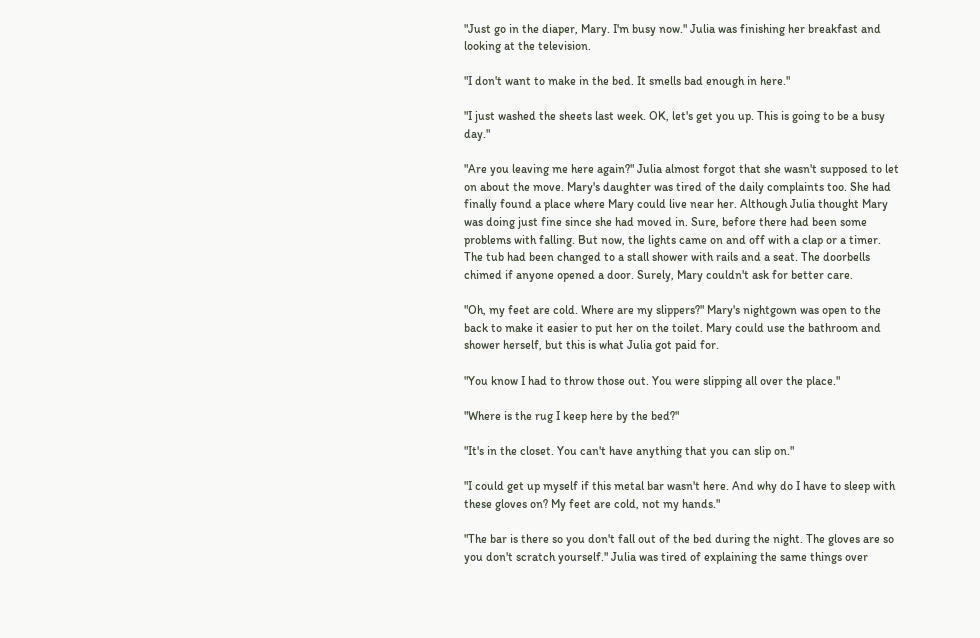"Just go in the diaper, Mary. I'm busy now." Julia was finishing her breakfast and looking at the television.

"I don't want to make in the bed. It smells bad enough in here."

"I just washed the sheets last week. OK, let's get you up. This is going to be a busy day."

"Are you leaving me here again?" Julia almost forgot that she wasn't supposed to let on about the move. Mary's daughter was tired of the daily complaints too. She had finally found a place where Mary could live near her. Although Julia thought Mary was doing just fine since she had moved in. Sure, before there had been some problems with falling. But now, the lights came on and off with a clap or a timer. The tub had been changed to a stall shower with rails and a seat. The doorbells chimed if anyone opened a door. Surely, Mary couldn't ask for better care.

"Oh, my feet are cold. Where are my slippers?" Mary's nightgown was open to the back to make it easier to put her on the toilet. Mary could use the bathroom and shower herself, but this is what Julia got paid for.

"You know I had to throw those out. You were slipping all over the place."

"Where is the rug I keep here by the bed?"

"It's in the closet. You can't have anything that you can slip on."

"I could get up myself if this metal bar wasn't here. And why do I have to sleep with these gloves on? My feet are cold, not my hands."

"The bar is there so you don't fall out of the bed during the night. The gloves are so you don't scratch yourself." Julia was tired of explaining the same things over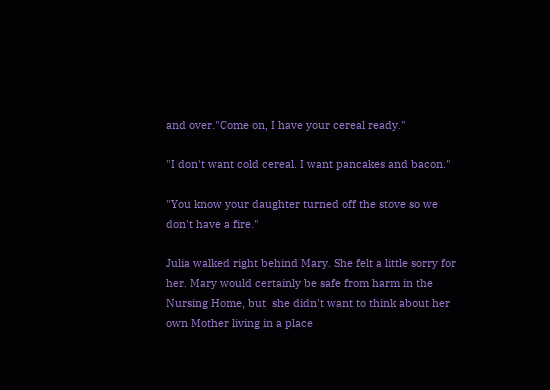and over."Come on, I have your cereal ready."

"I don't want cold cereal. I want pancakes and bacon."

"You know your daughter turned off the stove so we don't have a fire."

Julia walked right behind Mary. She felt a little sorry for her. Mary would certainly be safe from harm in the Nursing Home, but  she didn't want to think about her own Mother living in a place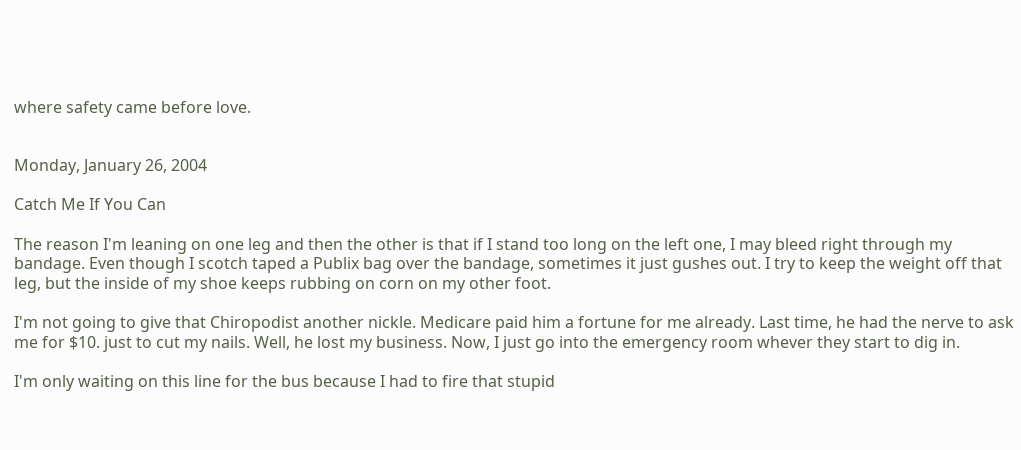where safety came before love.


Monday, January 26, 2004

Catch Me If You Can

The reason I'm leaning on one leg and then the other is that if I stand too long on the left one, I may bleed right through my bandage. Even though I scotch taped a Publix bag over the bandage, sometimes it just gushes out. I try to keep the weight off that leg, but the inside of my shoe keeps rubbing on corn on my other foot.

I'm not going to give that Chiropodist another nickle. Medicare paid him a fortune for me already. Last time, he had the nerve to ask me for $10. just to cut my nails. Well, he lost my business. Now, I just go into the emergency room whever they start to dig in.

I'm only waiting on this line for the bus because I had to fire that stupid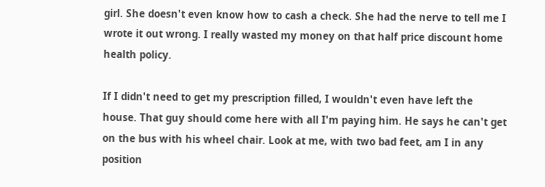girl. She doesn't even know how to cash a check. She had the nerve to tell me I wrote it out wrong. I really wasted my money on that half price discount home health policy.

If I didn't need to get my prescription filled, I wouldn't even have left the house. That guy should come here with all I'm paying him. He says he can't get on the bus with his wheel chair. Look at me, with two bad feet, am I in any position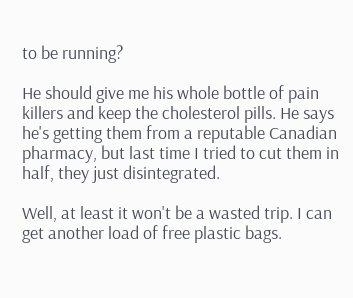to be running?

He should give me his whole bottle of pain killers and keep the cholesterol pills. He says he's getting them from a reputable Canadian pharmacy, but last time I tried to cut them in half, they just disintegrated.

Well, at least it won't be a wasted trip. I can get another load of free plastic bags.